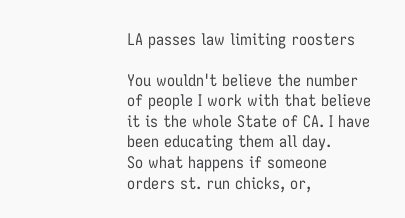LA passes law limiting roosters

You wouldn't believe the number of people I work with that believe it is the whole State of CA. I have been educating them all day.
So what happens if someone orders st. run chicks, or,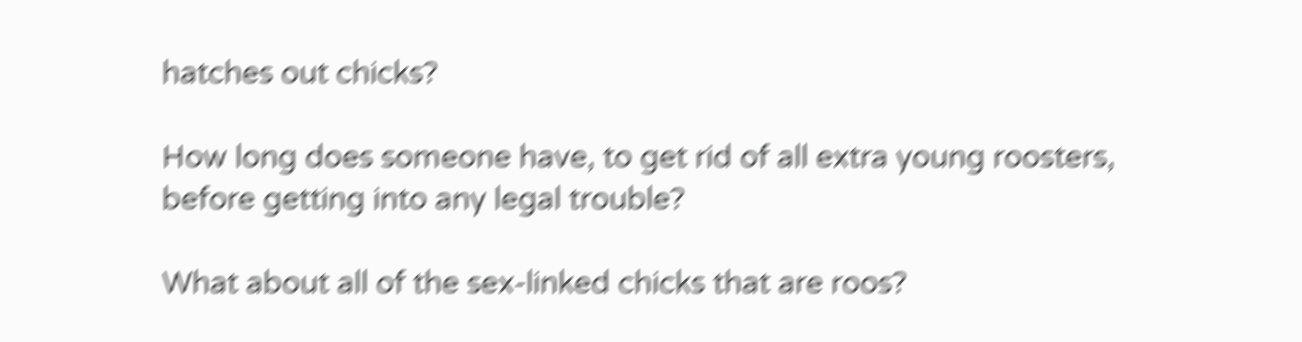hatches out chicks?

How long does someone have, to get rid of all extra young roosters, before getting into any legal trouble?

What about all of the sex-linked chicks that are roos?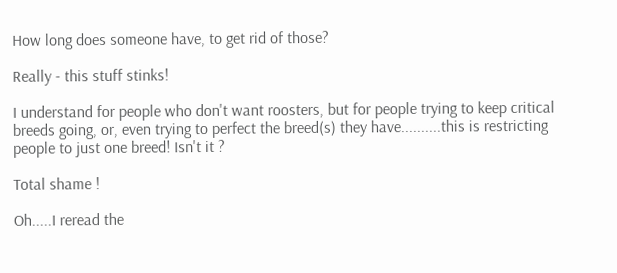How long does someone have, to get rid of those?

Really - this stuff stinks!

I understand for people who don't want roosters, but for people trying to keep critical breeds going, or, even trying to perfect the breed(s) they have..........this is restricting people to just one breed! Isn't it ?

Total shame !

Oh.....I reread the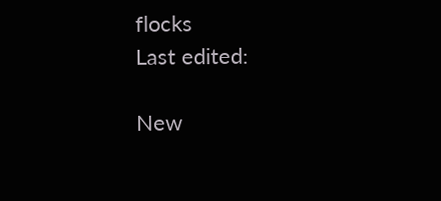flocks
Last edited:

New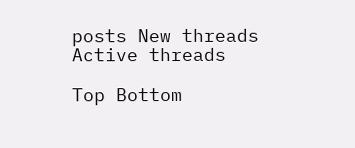posts New threads Active threads

Top Bottom